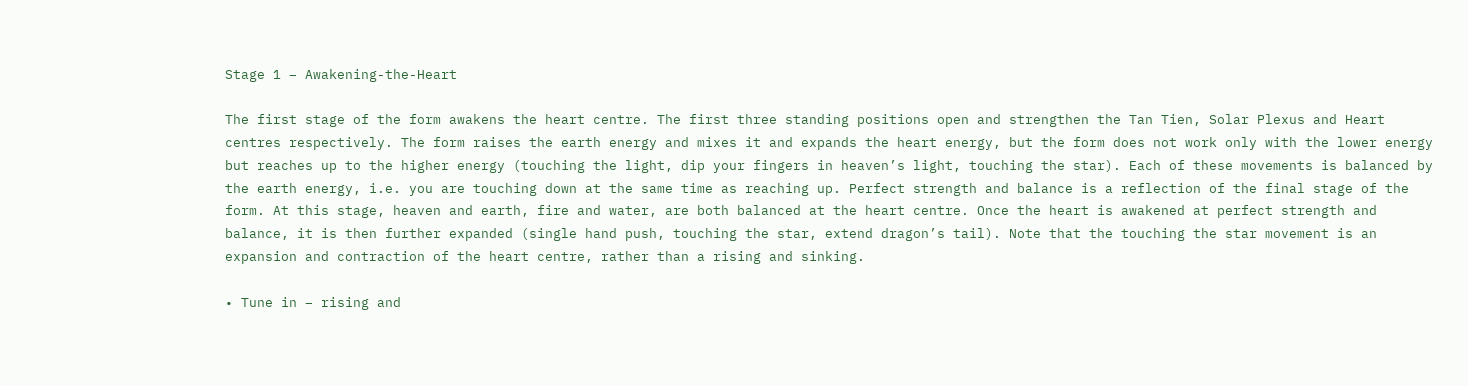Stage 1 – Awakening-the-Heart

The first stage of the form awakens the heart centre. The first three standing positions open and strengthen the Tan Tien, Solar Plexus and Heart centres respectively. The form raises the earth energy and mixes it and expands the heart energy, but the form does not work only with the lower energy but reaches up to the higher energy (touching the light, dip your fingers in heaven’s light, touching the star). Each of these movements is balanced by the earth energy, i.e. you are touching down at the same time as reaching up. Perfect strength and balance is a reflection of the final stage of the form. At this stage, heaven and earth, fire and water, are both balanced at the heart centre. Once the heart is awakened at perfect strength and balance, it is then further expanded (single hand push, touching the star, extend dragon’s tail). Note that the touching the star movement is an expansion and contraction of the heart centre, rather than a rising and sinking.

• Tune in – rising and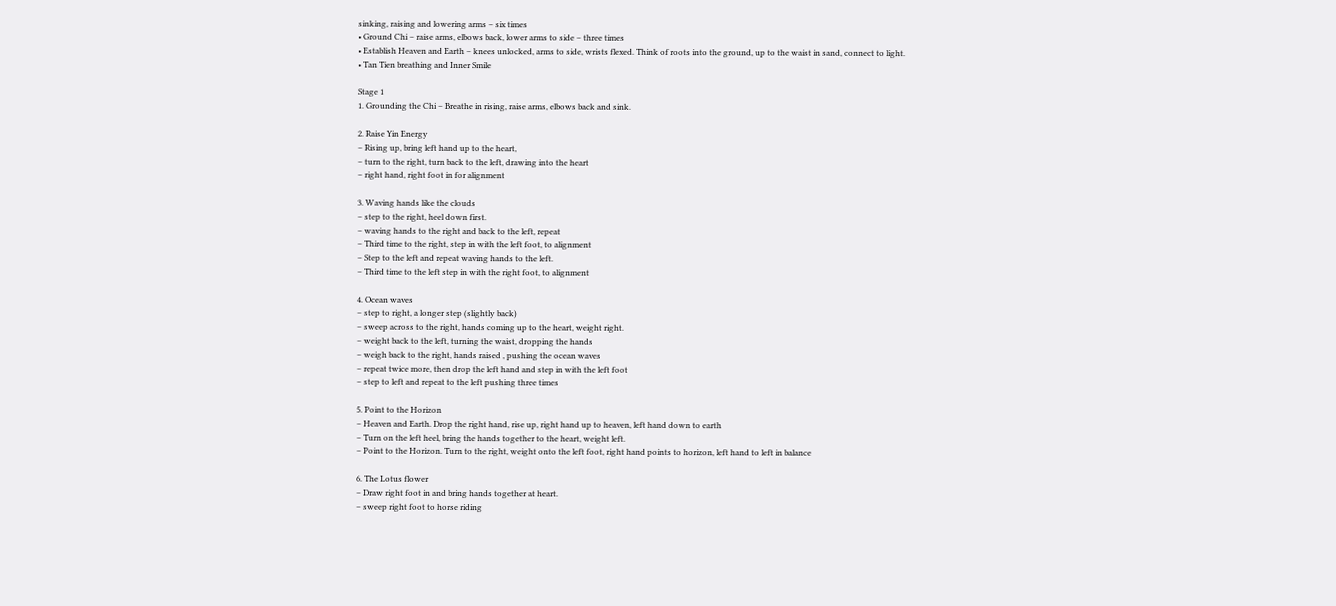sinking, raising and lowering arms – six times
• Ground Chi – raise arms, elbows back, lower arms to side – three times
• Establish Heaven and Earth – knees unlocked, arms to side, wrists flexed. Think of roots into the ground, up to the waist in sand, connect to light.
• Tan Tien breathing and Inner Smile

Stage 1
1. Grounding the Chi – Breathe in rising, raise arms, elbows back and sink.

2. Raise Yin Energy
– Rising up, bring left hand up to the heart,
– turn to the right, turn back to the left, drawing into the heart
– right hand, right foot in for alignment

3. Waving hands like the clouds
– step to the right, heel down first.
– waving hands to the right and back to the left, repeat
– Third time to the right, step in with the left foot, to alignment
– Step to the left and repeat waving hands to the left.
– Third time to the left step in with the right foot, to alignment

4. Ocean waves
– step to right, a longer step (slightly back)
– sweep across to the right, hands coming up to the heart, weight right.
– weight back to the left, turning the waist, dropping the hands
– weigh back to the right, hands raised , pushing the ocean waves
– repeat twice more, then drop the left hand and step in with the left foot
– step to left and repeat to the left pushing three times

5. Point to the Horizon
– Heaven and Earth. Drop the right hand, rise up, right hand up to heaven, left hand down to earth
– Turn on the left heel, bring the hands together to the heart, weight left.
– Point to the Horizon. Turn to the right, weight onto the left foot, right hand points to horizon, left hand to left in balance

6. The Lotus flower
– Draw right foot in and bring hands together at heart.
– sweep right foot to horse riding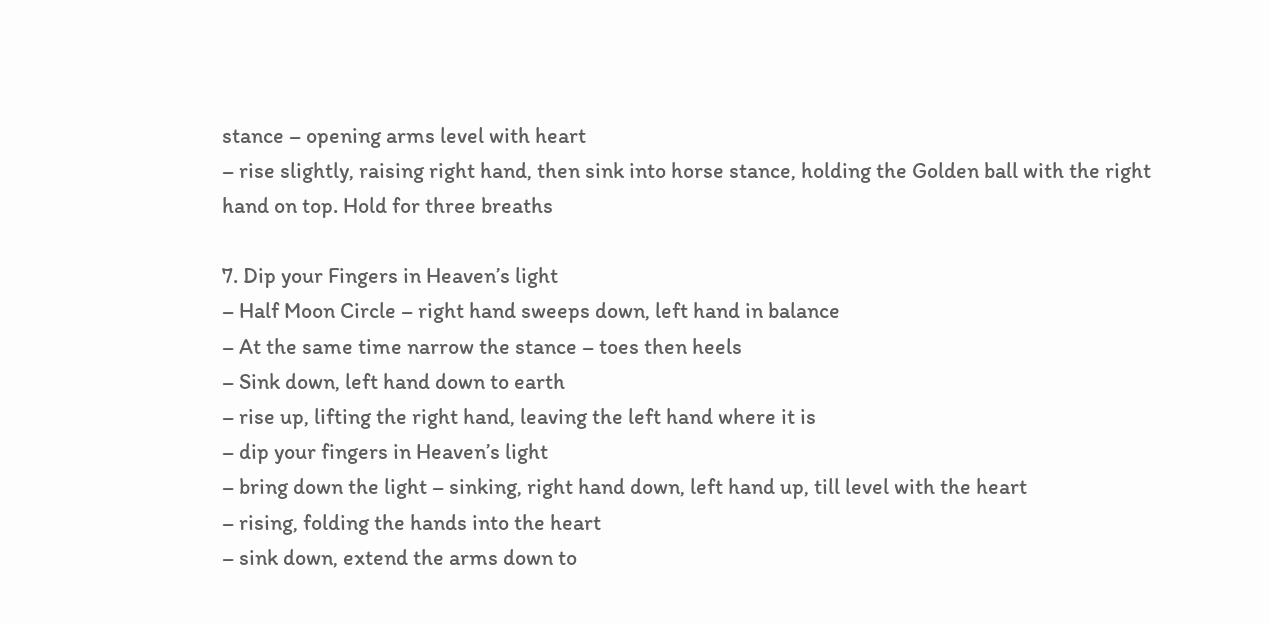stance – opening arms level with heart
– rise slightly, raising right hand, then sink into horse stance, holding the Golden ball with the right hand on top. Hold for three breaths

7. Dip your Fingers in Heaven’s light
– Half Moon Circle – right hand sweeps down, left hand in balance
– At the same time narrow the stance – toes then heels
– Sink down, left hand down to earth
– rise up, lifting the right hand, leaving the left hand where it is
– dip your fingers in Heaven’s light
– bring down the light – sinking, right hand down, left hand up, till level with the heart
– rising, folding the hands into the heart
– sink down, extend the arms down to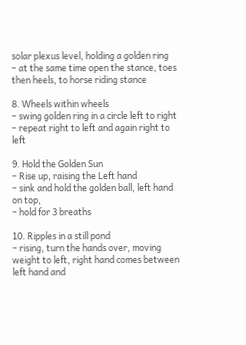solar plexus level, holding a golden ring
– at the same time open the stance, toes then heels, to horse riding stance

8. Wheels within wheels
– swing golden ring in a circle left to right
– repeat right to left and again right to left

9. Hold the Golden Sun
– Rise up, raising the Left hand
– sink and hold the golden ball, left hand on top,
– hold for 3 breaths

10. Ripples in a still pond
– rising, turn the hands over, moving weight to left, right hand comes between left hand and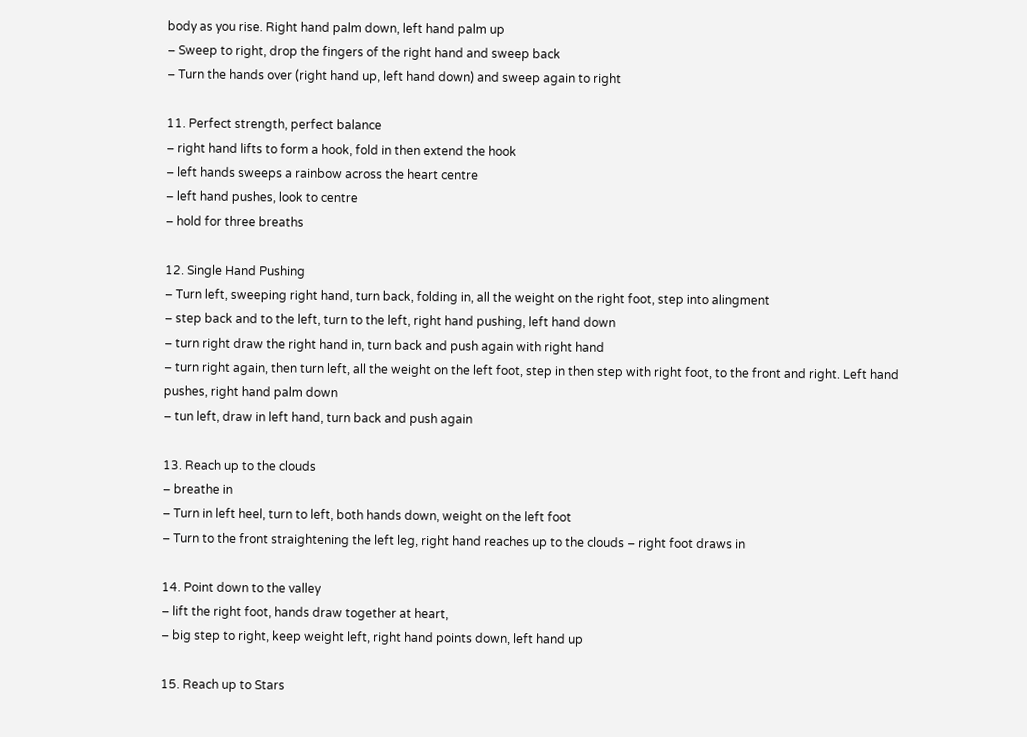body as you rise. Right hand palm down, left hand palm up
– Sweep to right, drop the fingers of the right hand and sweep back
– Turn the hands over (right hand up, left hand down) and sweep again to right

11. Perfect strength, perfect balance
– right hand lifts to form a hook, fold in then extend the hook
– left hands sweeps a rainbow across the heart centre
– left hand pushes, look to centre
– hold for three breaths

12. Single Hand Pushing
– Turn left, sweeping right hand, turn back, folding in, all the weight on the right foot, step into alingment
– step back and to the left, turn to the left, right hand pushing, left hand down
– turn right draw the right hand in, turn back and push again with right hand
– turn right again, then turn left, all the weight on the left foot, step in then step with right foot, to the front and right. Left hand pushes, right hand palm down
– tun left, draw in left hand, turn back and push again

13. Reach up to the clouds
– breathe in
– Turn in left heel, turn to left, both hands down, weight on the left foot
– Turn to the front straightening the left leg, right hand reaches up to the clouds – right foot draws in

14. Point down to the valley
– lift the right foot, hands draw together at heart,
– big step to right, keep weight left, right hand points down, left hand up

15. Reach up to Stars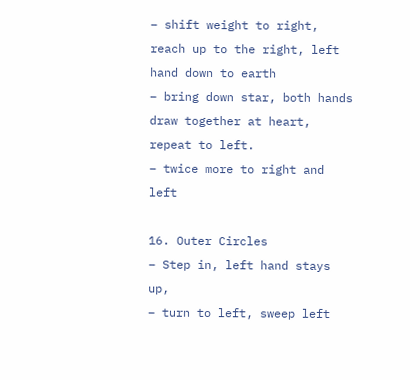– shift weight to right, reach up to the right, left hand down to earth
– bring down star, both hands draw together at heart, repeat to left.
– twice more to right and left

16. Outer Circles
– Step in, left hand stays up,
– turn to left, sweep left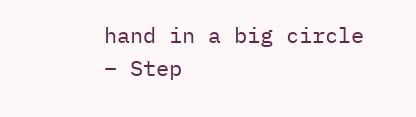hand in a big circle
– Step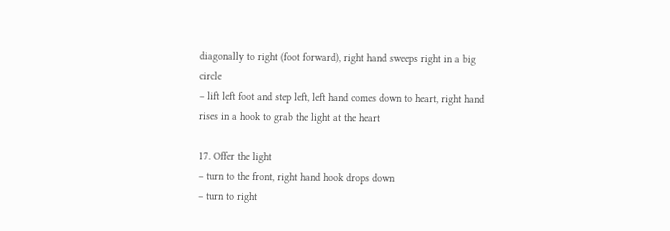diagonally to right (foot forward), right hand sweeps right in a big circle
– lift left foot and step left, left hand comes down to heart, right hand rises in a hook to grab the light at the heart

17. Offer the light
– turn to the front, right hand hook drops down
– turn to right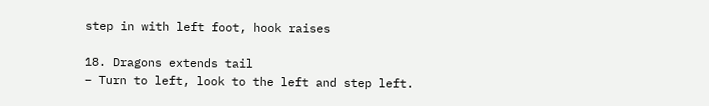step in with left foot, hook raises

18. Dragons extends tail
– Turn to left, look to the left and step left.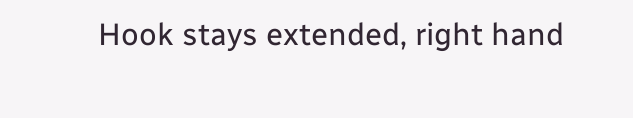Hook stays extended, right hand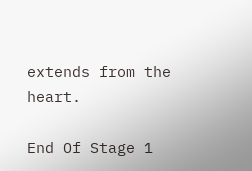extends from the heart.

End Of Stage 1